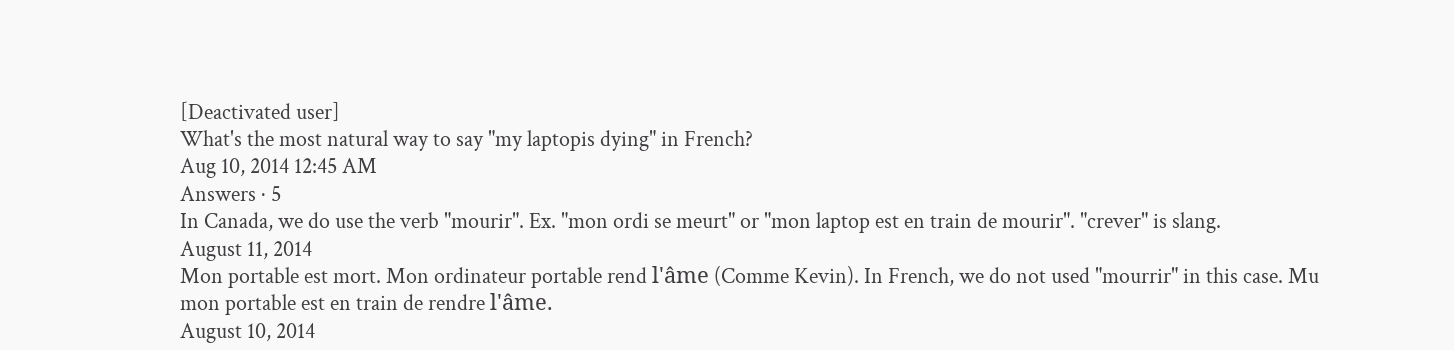[Deactivated user]
What's the most natural way to say "my laptopis dying" in French?
Aug 10, 2014 12:45 AM
Answers · 5
In Canada, we do use the verb "mourir". Ex. "mon ordi se meurt" or "mon laptop est en train de mourir". "crever" is slang.
August 11, 2014
Mon portable est mort. Mon ordinateur portable rend l'âme (Comme Kevin). In French, we do not used "mourrir" in this case. Mu mon portable est en train de rendre l'âme.
August 10, 2014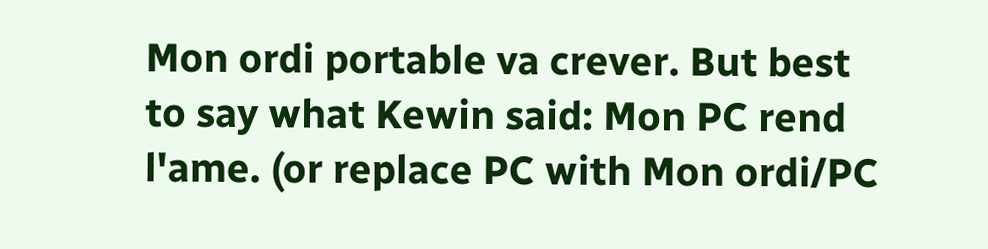Mon ordi portable va crever. But best to say what Kewin said: Mon PC rend l'ame. (or replace PC with Mon ordi/PC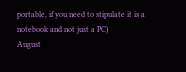portable, if you need to stipulate it is a notebook and not just a PC)
August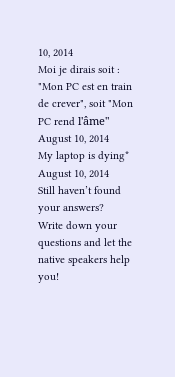10, 2014
Moi je dirais soit : "Mon PC est en train de crever", soit "Mon PC rend l'âme"
August 10, 2014
My laptop is dying*
August 10, 2014
Still haven’t found your answers?
Write down your questions and let the native speakers help you!